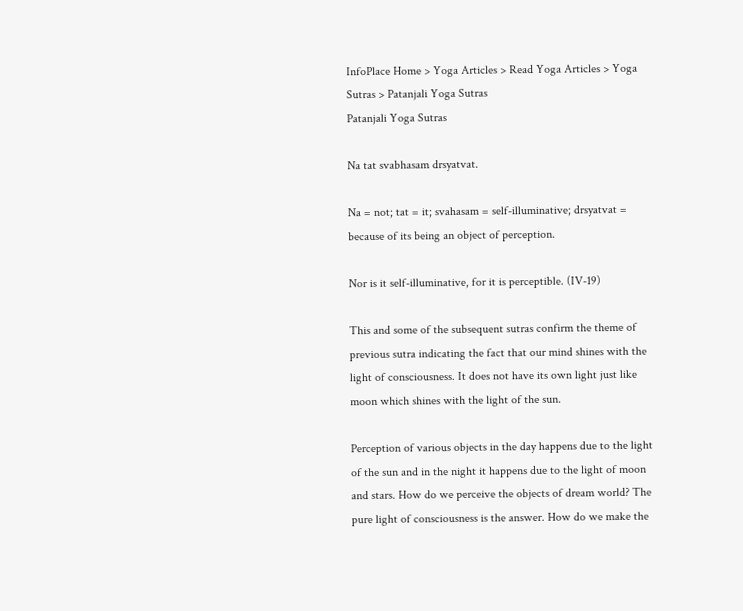InfoPlace Home > Yoga Articles > Read Yoga Articles > Yoga Sutras > Patanjali Yoga Sutras
Patanjali Yoga Sutras

Na tat svabhasam drsyatvat.

Na = not; tat = it; svahasam = self-illuminative; drsyatvat = because of its being an object of perception.

Nor is it self-illuminative, for it is perceptible. (IV-19)

This and some of the subsequent sutras confirm the theme of previous sutra indicating the fact that our mind shines with the light of consciousness. It does not have its own light just like moon which shines with the light of the sun.

Perception of various objects in the day happens due to the light of the sun and in the night it happens due to the light of moon and stars. How do we perceive the objects of dream world? The pure light of consciousness is the answer. How do we make the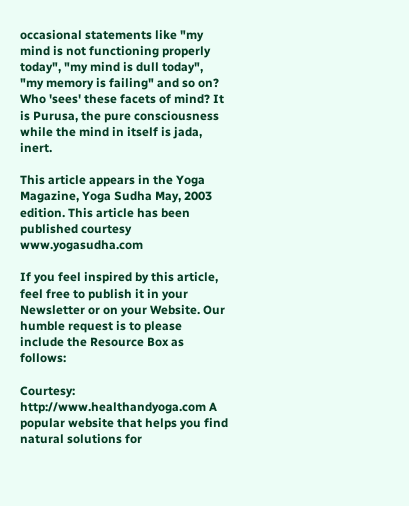occasional statements like "my mind is not functioning properly today", "my mind is dull today", "my memory is failing" and so on? Who 'sees' these facets of mind? It is Purusa, the pure consciousness while the mind in itself is jada, inert.

This article appears in the Yoga Magazine, Yoga Sudha May, 2003 edition. This article has been published courtesy www.yogasudha.com

If you feel inspired by this article, feel free to publish it in your Newsletter or on your Website. Our humble request is to please include the Resource Box as follows:

Courtesy: http://www.healthandyoga.com A popular website that helps you find natural solutions for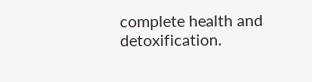complete health and detoxification.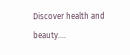Discover health and beauty….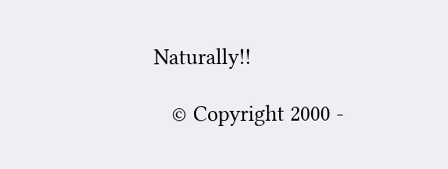Naturally!!

   © Copyright 2000 -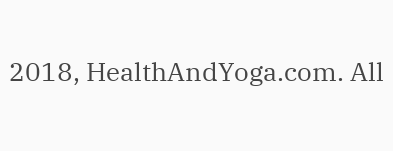2018, HealthAndYoga.com. All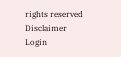rights reserved Disclaimer
Login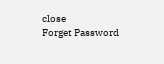close
Forget Password